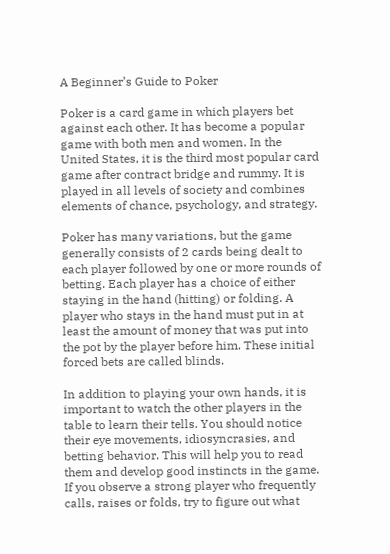A Beginner’s Guide to Poker

Poker is a card game in which players bet against each other. It has become a popular game with both men and women. In the United States, it is the third most popular card game after contract bridge and rummy. It is played in all levels of society and combines elements of chance, psychology, and strategy.

Poker has many variations, but the game generally consists of 2 cards being dealt to each player followed by one or more rounds of betting. Each player has a choice of either staying in the hand (hitting) or folding. A player who stays in the hand must put in at least the amount of money that was put into the pot by the player before him. These initial forced bets are called blinds.

In addition to playing your own hands, it is important to watch the other players in the table to learn their tells. You should notice their eye movements, idiosyncrasies, and betting behavior. This will help you to read them and develop good instincts in the game. If you observe a strong player who frequently calls, raises or folds, try to figure out what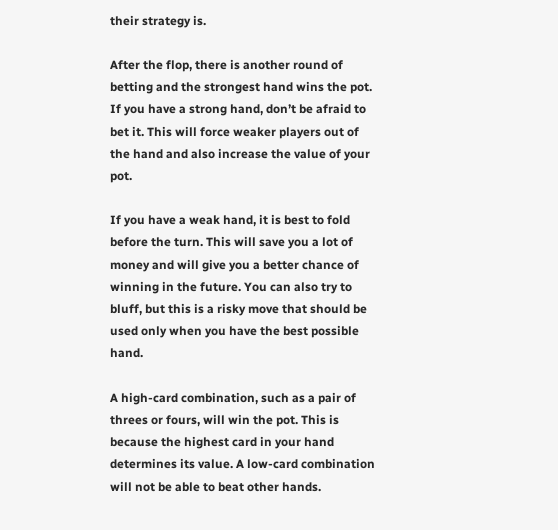their strategy is.

After the flop, there is another round of betting and the strongest hand wins the pot. If you have a strong hand, don’t be afraid to bet it. This will force weaker players out of the hand and also increase the value of your pot.

If you have a weak hand, it is best to fold before the turn. This will save you a lot of money and will give you a better chance of winning in the future. You can also try to bluff, but this is a risky move that should be used only when you have the best possible hand.

A high-card combination, such as a pair of threes or fours, will win the pot. This is because the highest card in your hand determines its value. A low-card combination will not be able to beat other hands.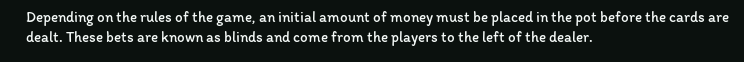Depending on the rules of the game, an initial amount of money must be placed in the pot before the cards are dealt. These bets are known as blinds and come from the players to the left of the dealer.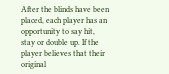After the blinds have been placed, each player has an opportunity to say hit, stay or double up. If the player believes that their original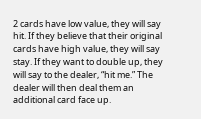2 cards have low value, they will say hit. If they believe that their original cards have high value, they will say stay. If they want to double up, they will say to the dealer, “hit me.” The dealer will then deal them an additional card face up.